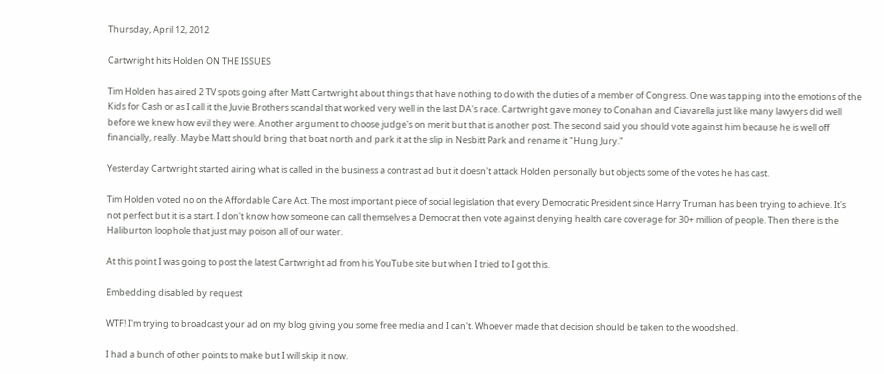Thursday, April 12, 2012

Cartwright hits Holden ON THE ISSUES

Tim Holden has aired 2 TV spots going after Matt Cartwright about things that have nothing to do with the duties of a member of Congress. One was tapping into the emotions of the Kids for Cash or as I call it the Juvie Brothers scandal that worked very well in the last DA's race. Cartwright gave money to Conahan and Ciavarella just like many lawyers did well before we knew how evil they were. Another argument to choose judge's on merit but that is another post. The second said you should vote against him because he is well off financially, really. Maybe Matt should bring that boat north and park it at the slip in Nesbitt Park and rename it "Hung Jury."

Yesterday Cartwright started airing what is called in the business a contrast ad but it doesn't attack Holden personally but objects some of the votes he has cast.

Tim Holden voted no on the Affordable Care Act. The most important piece of social legislation that every Democratic President since Harry Truman has been trying to achieve. It's not perfect but it is a start. I don't know how someone can call themselves a Democrat then vote against denying health care coverage for 30+ million of people. Then there is the Haliburton loophole that just may poison all of our water.

At this point I was going to post the latest Cartwright ad from his YouTube site but when I tried to I got this.

Embedding disabled by request

WTF! I'm trying to broadcast your ad on my blog giving you some free media and I can't. Whoever made that decision should be taken to the woodshed.

I had a bunch of other points to make but I will skip it now.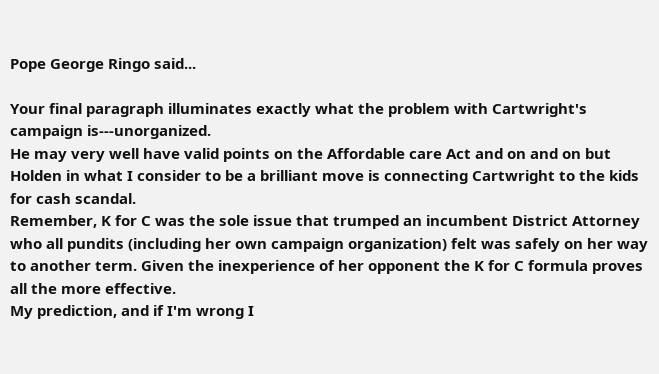Pope George Ringo said...

Your final paragraph illuminates exactly what the problem with Cartwright's campaign is---unorganized.
He may very well have valid points on the Affordable care Act and on and on but Holden in what I consider to be a brilliant move is connecting Cartwright to the kids for cash scandal.
Remember, K for C was the sole issue that trumped an incumbent District Attorney who all pundits (including her own campaign organization) felt was safely on her way to another term. Given the inexperience of her opponent the K for C formula proves all the more effective.
My prediction, and if I'm wrong I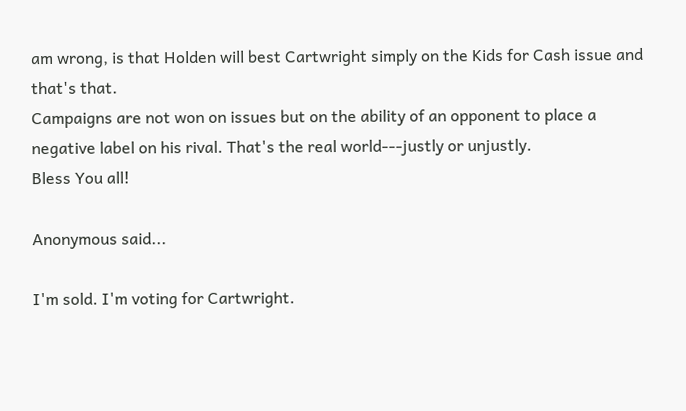am wrong, is that Holden will best Cartwright simply on the Kids for Cash issue and that's that.
Campaigns are not won on issues but on the ability of an opponent to place a negative label on his rival. That's the real world---justly or unjustly.
Bless You all!

Anonymous said...

I'm sold. I'm voting for Cartwright.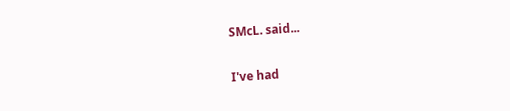SMcL. said...

I've had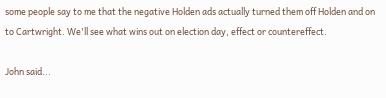some people say to me that the negative Holden ads actually turned them off Holden and on to Cartwright. We'll see what wins out on election day, effect or countereffect.

John said...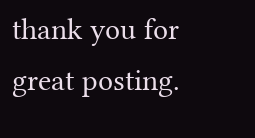thank you for great posting.